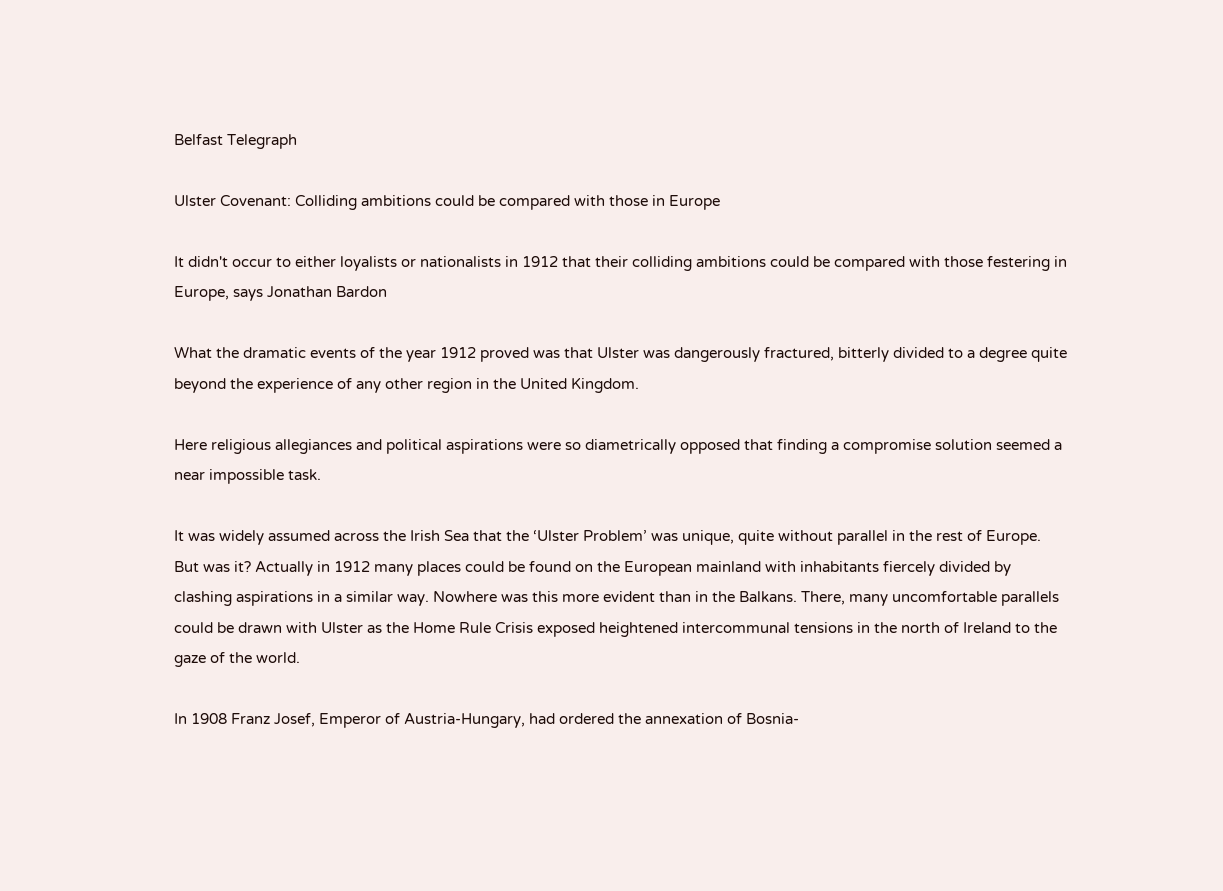Belfast Telegraph

Ulster Covenant: Colliding ambitions could be compared with those in Europe

It didn't occur to either loyalists or nationalists in 1912 that their colliding ambitions could be compared with those festering in Europe, says Jonathan Bardon

What the dramatic events of the year 1912 proved was that Ulster was dangerously fractured, bitterly divided to a degree quite beyond the experience of any other region in the United Kingdom.

Here religious allegiances and political aspirations were so diametrically opposed that finding a compromise solution seemed a near impossible task.

It was widely assumed across the Irish Sea that the ‘Ulster Problem’ was unique, quite without parallel in the rest of Europe. But was it? Actually in 1912 many places could be found on the European mainland with inhabitants fiercely divided by clashing aspirations in a similar way. Nowhere was this more evident than in the Balkans. There, many uncomfortable parallels could be drawn with Ulster as the Home Rule Crisis exposed heightened intercommunal tensions in the north of Ireland to the gaze of the world.

In 1908 Franz Josef, Emperor of Austria-Hungary, had ordered the annexation of Bosnia-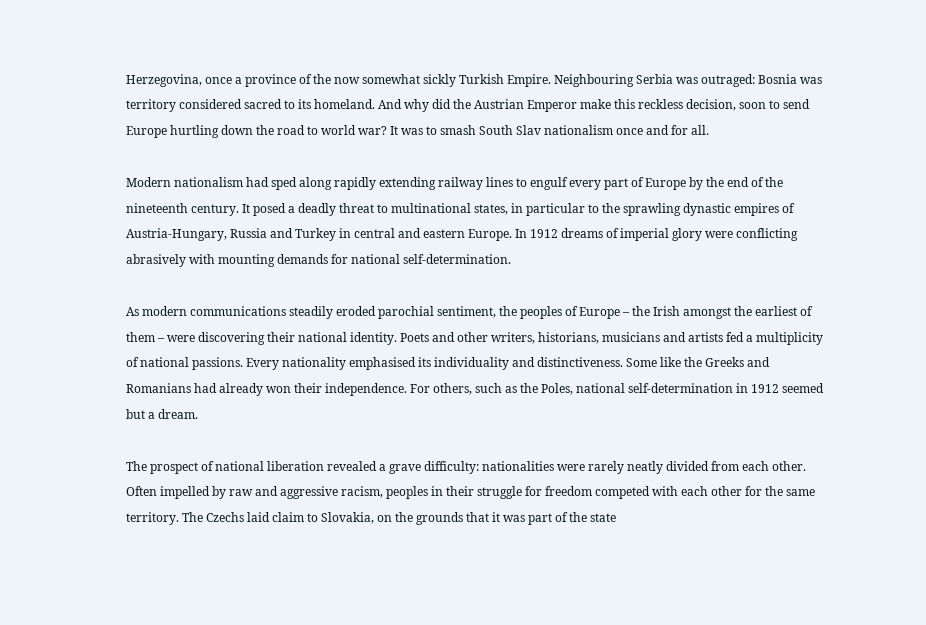Herzegovina, once a province of the now somewhat sickly Turkish Empire. Neighbouring Serbia was outraged: Bosnia was territory considered sacred to its homeland. And why did the Austrian Emperor make this reckless decision, soon to send Europe hurtling down the road to world war? It was to smash South Slav nationalism once and for all.

Modern nationalism had sped along rapidly extending railway lines to engulf every part of Europe by the end of the nineteenth century. It posed a deadly threat to multinational states, in particular to the sprawling dynastic empires of Austria-Hungary, Russia and Turkey in central and eastern Europe. In 1912 dreams of imperial glory were conflicting abrasively with mounting demands for national self-determination.

As modern communications steadily eroded parochial sentiment, the peoples of Europe – the Irish amongst the earliest of them – were discovering their national identity. Poets and other writers, historians, musicians and artists fed a multiplicity of national passions. Every nationality emphasised its individuality and distinctiveness. Some like the Greeks and Romanians had already won their independence. For others, such as the Poles, national self-determination in 1912 seemed but a dream.

The prospect of national liberation revealed a grave difficulty: nationalities were rarely neatly divided from each other. Often impelled by raw and aggressive racism, peoples in their struggle for freedom competed with each other for the same territory. The Czechs laid claim to Slovakia, on the grounds that it was part of the state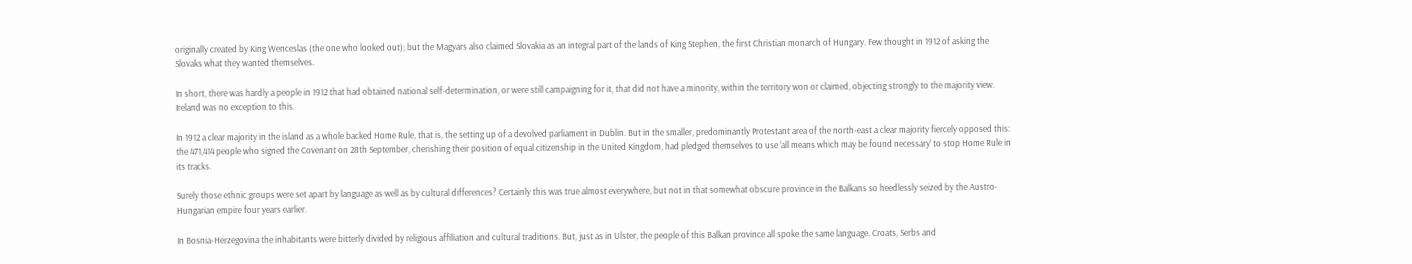originally created by King Wenceslas (the one who looked out); but the Magyars also claimed Slovakia as an integral part of the lands of King Stephen, the first Christian monarch of Hungary. Few thought in 1912 of asking the Slovaks what they wanted themselves.

In short, there was hardly a people in 1912 that had obtained national self-determination, or were still campaigning for it, that did not have a minority, within the territory won or claimed, objecting strongly to the majority view. Ireland was no exception to this.

In 1912 a clear majority in the island as a whole backed Home Rule, that is, the setting up of a devolved parliament in Dublin. But in the smaller, predominantly Protestant area of the north-east a clear majority fiercely opposed this: the 471,414 people who signed the Covenant on 28th September, cherishing their position of equal citizenship in the United Kingdom, had pledged themselves to use ‘all means which may be found necessary’ to stop Home Rule in its tracks.

Surely those ethnic groups were set apart by language as well as by cultural differences? Certainly this was true almost everywhere, but not in that somewhat obscure province in the Balkans so heedlessly seized by the Austro-Hungarian empire four years earlier.

In Bosnia-Herzegovina the inhabitants were bitterly divided by religious affiliation and cultural traditions. But, just as in Ulster, the people of this Balkan province all spoke the same language. Croats, Serbs and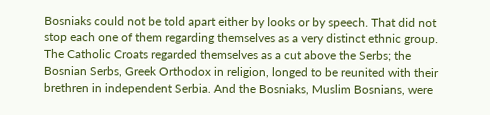Bosniaks could not be told apart either by looks or by speech. That did not stop each one of them regarding themselves as a very distinct ethnic group. The Catholic Croats regarded themselves as a cut above the Serbs; the Bosnian Serbs, Greek Orthodox in religion, longed to be reunited with their brethren in independent Serbia. And the Bosniaks, Muslim Bosnians, were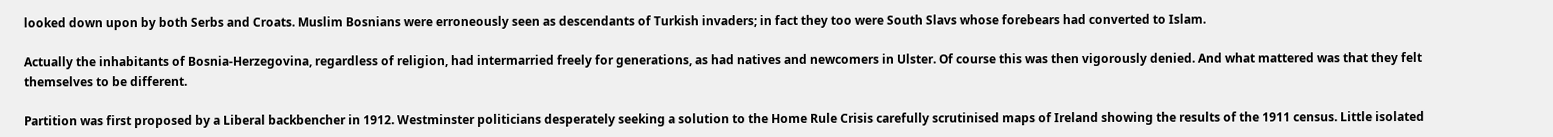looked down upon by both Serbs and Croats. Muslim Bosnians were erroneously seen as descendants of Turkish invaders; in fact they too were South Slavs whose forebears had converted to Islam.

Actually the inhabitants of Bosnia-Herzegovina, regardless of religion, had intermarried freely for generations, as had natives and newcomers in Ulster. Of course this was then vigorously denied. And what mattered was that they felt themselves to be different.

Partition was first proposed by a Liberal backbencher in 1912. Westminster politicians desperately seeking a solution to the Home Rule Crisis carefully scrutinised maps of Ireland showing the results of the 1911 census. Little isolated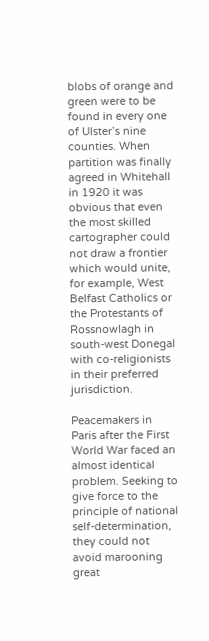blobs of orange and green were to be found in every one of Ulster’s nine counties. When partition was finally agreed in Whitehall in 1920 it was obvious that even the most skilled cartographer could not draw a frontier which would unite, for example, West Belfast Catholics or the Protestants of Rossnowlagh in south-west Donegal with co-religionists in their preferred jurisdiction.

Peacemakers in Paris after the First World War faced an almost identical problem. Seeking to give force to the principle of national self-determination, they could not avoid marooning great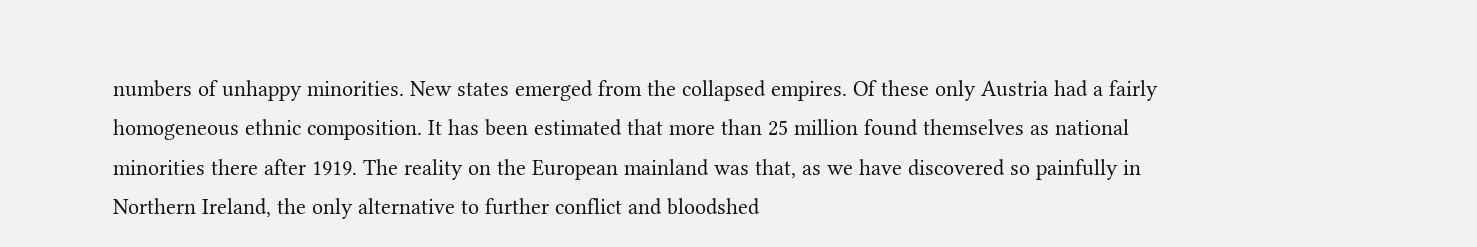numbers of unhappy minorities. New states emerged from the collapsed empires. Of these only Austria had a fairly homogeneous ethnic composition. It has been estimated that more than 25 million found themselves as national minorities there after 1919. The reality on the European mainland was that, as we have discovered so painfully in Northern Ireland, the only alternative to further conflict and bloodshed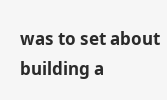was to set about building a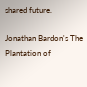shared future.

Jonathan Bardon's The Plantation of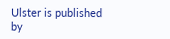Ulster is published by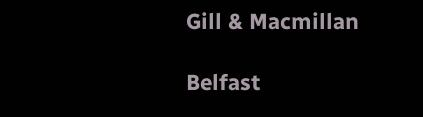Gill & Macmillan

Belfast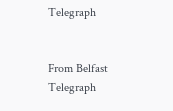Telegraph


From Belfast Telegraph